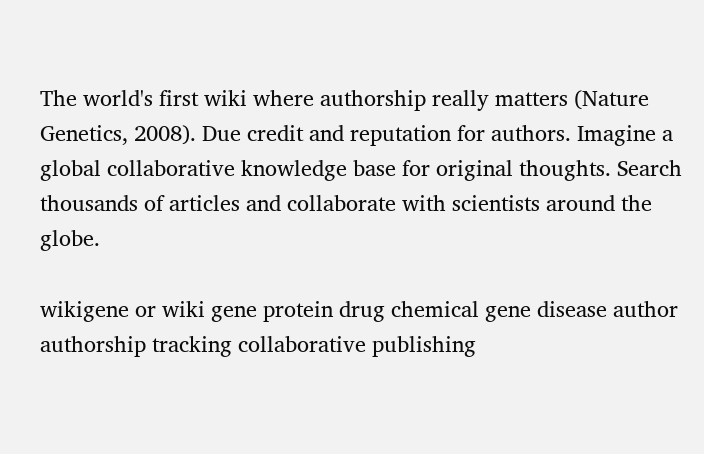The world's first wiki where authorship really matters (Nature Genetics, 2008). Due credit and reputation for authors. Imagine a global collaborative knowledge base for original thoughts. Search thousands of articles and collaborate with scientists around the globe.

wikigene or wiki gene protein drug chemical gene disease author authorship tracking collaborative publishing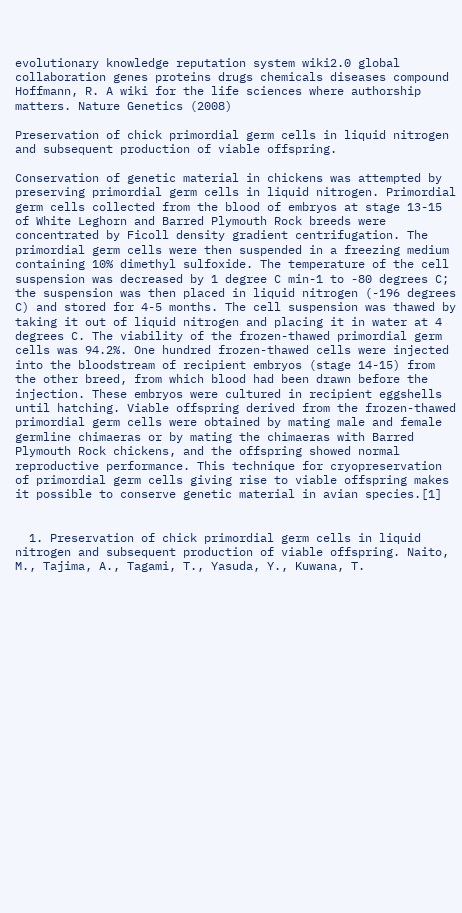evolutionary knowledge reputation system wiki2.0 global collaboration genes proteins drugs chemicals diseases compound
Hoffmann, R. A wiki for the life sciences where authorship matters. Nature Genetics (2008)

Preservation of chick primordial germ cells in liquid nitrogen and subsequent production of viable offspring.

Conservation of genetic material in chickens was attempted by preserving primordial germ cells in liquid nitrogen. Primordial germ cells collected from the blood of embryos at stage 13-15 of White Leghorn and Barred Plymouth Rock breeds were concentrated by Ficoll density gradient centrifugation. The primordial germ cells were then suspended in a freezing medium containing 10% dimethyl sulfoxide. The temperature of the cell suspension was decreased by 1 degree C min-1 to -80 degrees C; the suspension was then placed in liquid nitrogen (-196 degrees C) and stored for 4-5 months. The cell suspension was thawed by taking it out of liquid nitrogen and placing it in water at 4 degrees C. The viability of the frozen-thawed primordial germ cells was 94.2%. One hundred frozen-thawed cells were injected into the bloodstream of recipient embryos (stage 14-15) from the other breed, from which blood had been drawn before the injection. These embryos were cultured in recipient eggshells until hatching. Viable offspring derived from the frozen-thawed primordial germ cells were obtained by mating male and female germline chimaeras or by mating the chimaeras with Barred Plymouth Rock chickens, and the offspring showed normal reproductive performance. This technique for cryopreservation of primordial germ cells giving rise to viable offspring makes it possible to conserve genetic material in avian species.[1]


  1. Preservation of chick primordial germ cells in liquid nitrogen and subsequent production of viable offspring. Naito, M., Tajima, A., Tagami, T., Yasuda, Y., Kuwana, T.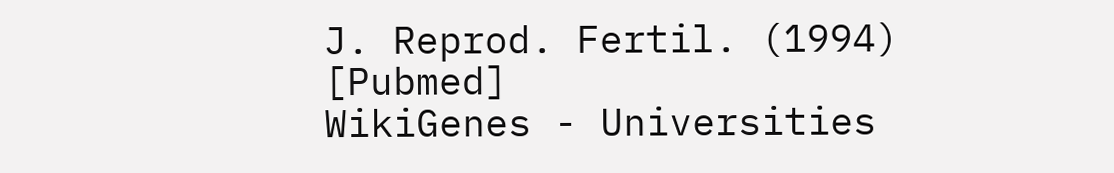J. Reprod. Fertil. (1994) [Pubmed]
WikiGenes - Universities